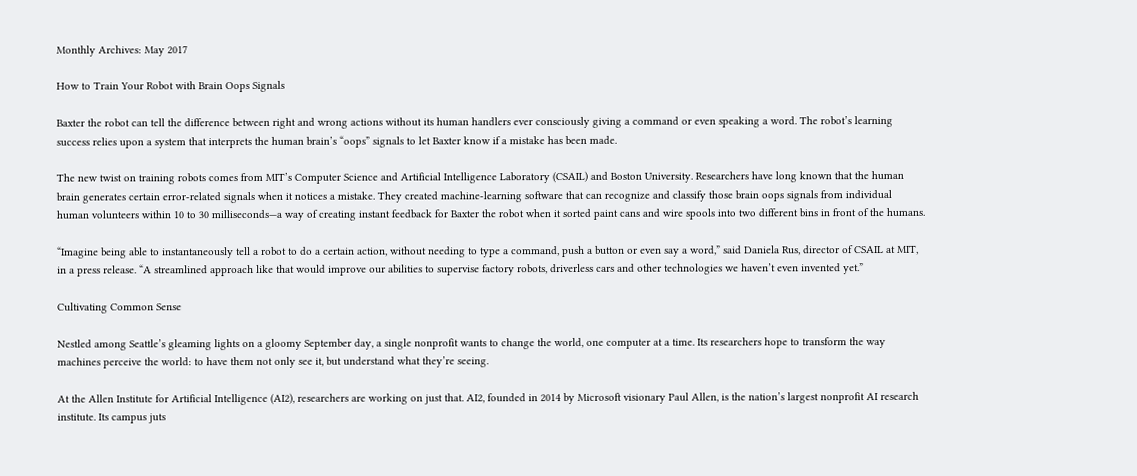Monthly Archives: May 2017

How to Train Your Robot with Brain Oops Signals

Baxter the robot can tell the difference between right and wrong actions without its human handlers ever consciously giving a command or even speaking a word. The robot’s learning success relies upon a system that interprets the human brain’s “oops” signals to let Baxter know if a mistake has been made.

The new twist on training robots comes from MIT’s Computer Science and Artificial Intelligence Laboratory (CSAIL) and Boston University. Researchers have long known that the human brain generates certain error-related signals when it notices a mistake. They created machine-learning software that can recognize and classify those brain oops signals from individual human volunteers within 10 to 30 milliseconds—a way of creating instant feedback for Baxter the robot when it sorted paint cans and wire spools into two different bins in front of the humans.

“Imagine being able to instantaneously tell a robot to do a certain action, without needing to type a command, push a button or even say a word,” said Daniela Rus, director of CSAIL at MIT, in a press release. “A streamlined approach like that would improve our abilities to supervise factory robots, driverless cars and other technologies we haven’t even invented yet.”

Cultivating Common Sense

Nestled among Seattle’s gleaming lights on a gloomy September day, a single nonprofit wants to change the world, one computer at a time. Its researchers hope to transform the way machines perceive the world: to have them not only see it, but understand what they’re seeing.

At the Allen Institute for Artificial Intelligence (AI2), researchers are working on just that. AI2, founded in 2014 by Microsoft visionary Paul Allen, is the nation’s largest nonprofit AI research institute. Its campus juts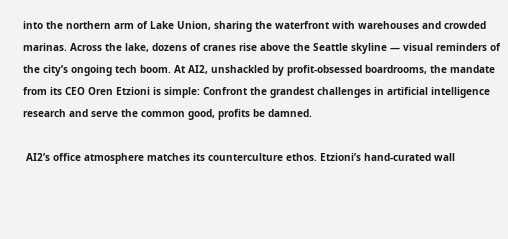into the northern arm of Lake Union, sharing the waterfront with warehouses and crowded marinas. Across the lake, dozens of cranes rise above the Seattle skyline — visual reminders of the city’s ongoing tech boom. At AI2, unshackled by profit-obsessed boardrooms, the mandate from its CEO Oren Etzioni is simple: Confront the grandest challenges in artificial intelligence research and serve the common good, profits be damned.

 AI2’s office atmosphere matches its counterculture ethos. Etzioni’s hand-curated wall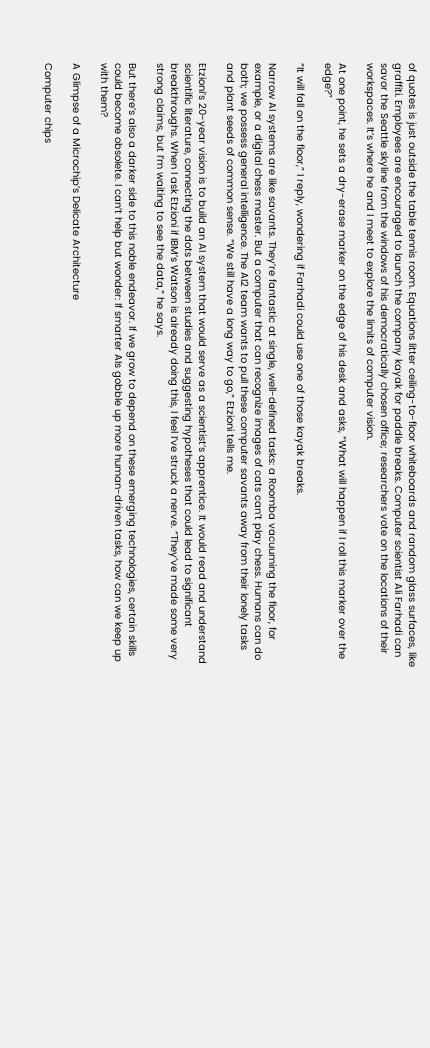of quotes is just outside the table tennis room. Equations litter ceiling-to-floor whiteboards and random glass surfaces, like graffiti. Employees are encouraged to launch the company kayak for paddle breaks. Computer scientist Ali Farhadi can savor the Seattle skyline from the windows of his democratically chosen office; researchers vote on the locations of their workspaces. It’s where he and I meet to explore the limits of computer vision.

At one point, he sets a dry-erase marker on the edge of his desk and asks, “What will happen if I roll this marker over the edge?”

“It will fall on the floor,” I reply, wondering if Farhadi could use one of those kayak breaks.

Narrow AI systems are like savants. They’re fantastic at single, well-defined tasks: a Roomba vacuuming the floor, for example, or a digital chess master. But a computer that can recognize images of cats can’t play chess. Humans can do both; we possess general intelligence. The AI2 team wants to pull these computer savants away from their lonely tasks and plant seeds of common sense. “We still have a long way to go,” Etzioni tells me.

Etzioni’s 20-year vision is to build an AI system that would serve as a scientist’s apprentice. It would read and understand scientific literature, connecting the dots between studies and suggesting hypotheses that could lead to significant breakthroughs. When I ask Etzioni if IBM’s Watson is already doing this, I feel I’ve struck a nerve. “They’ve made some very strong claims, but I’m waiting to see the data,” he says.

But there’s also a darker side to this noble endeavor. If we grow to depend on these emerging technologies, certain skills could become obsolete. I can’t help but wonder: If smarter AIs gobble up more human-driven tasks, how can we keep up with them?

A Glimpse of a Microchip’s Delicate Architecture

Computer chips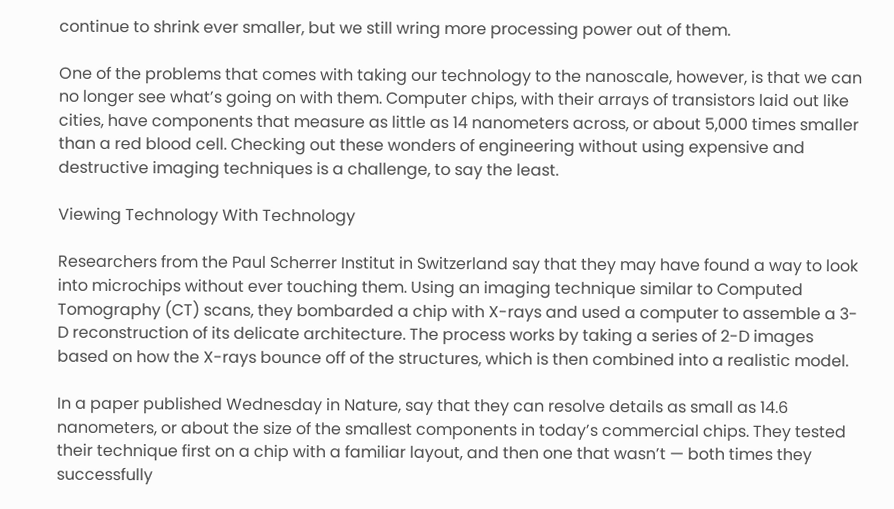continue to shrink ever smaller, but we still wring more processing power out of them.

One of the problems that comes with taking our technology to the nanoscale, however, is that we can no longer see what’s going on with them. Computer chips, with their arrays of transistors laid out like cities, have components that measure as little as 14 nanometers across, or about 5,000 times smaller than a red blood cell. Checking out these wonders of engineering without using expensive and destructive imaging techniques is a challenge, to say the least.

Viewing Technology With Technology

Researchers from the Paul Scherrer Institut in Switzerland say that they may have found a way to look into microchips without ever touching them. Using an imaging technique similar to Computed Tomography (CT) scans, they bombarded a chip with X-rays and used a computer to assemble a 3-D reconstruction of its delicate architecture. The process works by taking a series of 2-D images based on how the X-rays bounce off of the structures, which is then combined into a realistic model.

In a paper published Wednesday in Nature, say that they can resolve details as small as 14.6 nanometers, or about the size of the smallest components in today’s commercial chips. They tested their technique first on a chip with a familiar layout, and then one that wasn’t — both times they successfully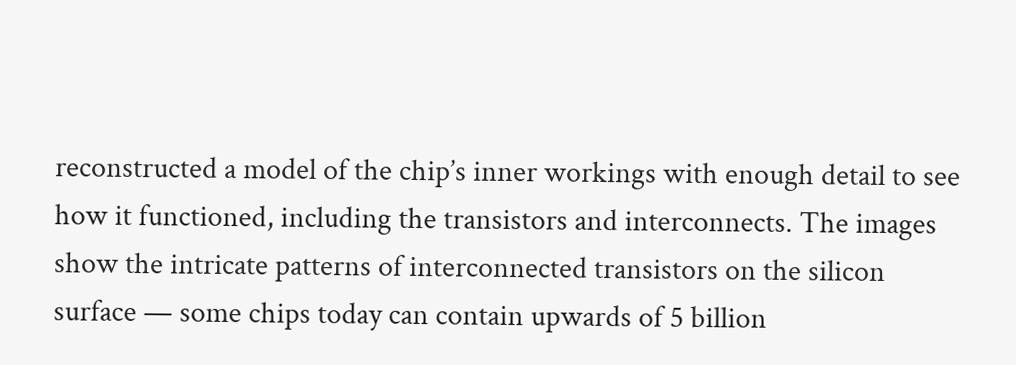reconstructed a model of the chip’s inner workings with enough detail to see how it functioned, including the transistors and interconnects. The images show the intricate patterns of interconnected transistors on the silicon surface — some chips today can contain upwards of 5 billion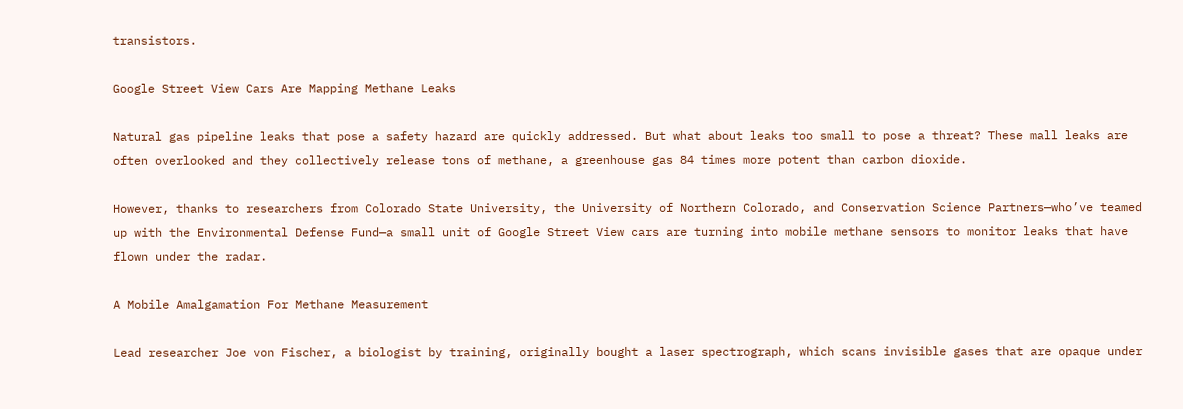transistors.

Google Street View Cars Are Mapping Methane Leaks

Natural gas pipeline leaks that pose a safety hazard are quickly addressed. But what about leaks too small to pose a threat? These mall leaks are often overlooked and they collectively release tons of methane, a greenhouse gas 84 times more potent than carbon dioxide.

However, thanks to researchers from Colorado State University, the University of Northern Colorado, and Conservation Science Partners—who’ve teamed up with the Environmental Defense Fund—a small unit of Google Street View cars are turning into mobile methane sensors to monitor leaks that have flown under the radar.

A Mobile Amalgamation For Methane Measurement

Lead researcher Joe von Fischer, a biologist by training, originally bought a laser spectrograph, which scans invisible gases that are opaque under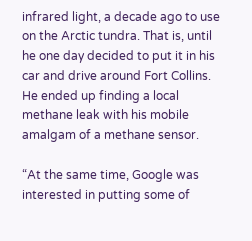infrared light, a decade ago to use on the Arctic tundra. That is, until he one day decided to put it in his car and drive around Fort Collins. He ended up finding a local methane leak with his mobile amalgam of a methane sensor.

“At the same time, Google was interested in putting some of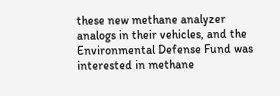these new methane analyzer analogs in their vehicles, and the Environmental Defense Fund was interested in methane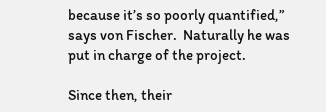because it’s so poorly quantified,” says von Fischer.  Naturally he was put in charge of the project.

Since then, their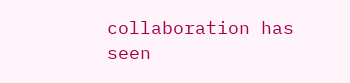collaboration has seen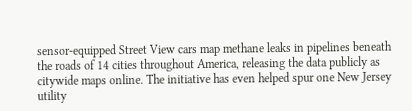sensor-equipped Street View cars map methane leaks in pipelines beneath the roads of 14 cities throughout America, releasing the data publicly as citywide maps online. The initiative has even helped spur one New Jersey utility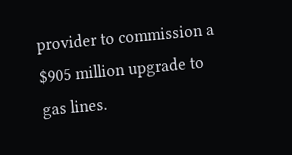provider to commission a $905 million upgrade to gas lines.